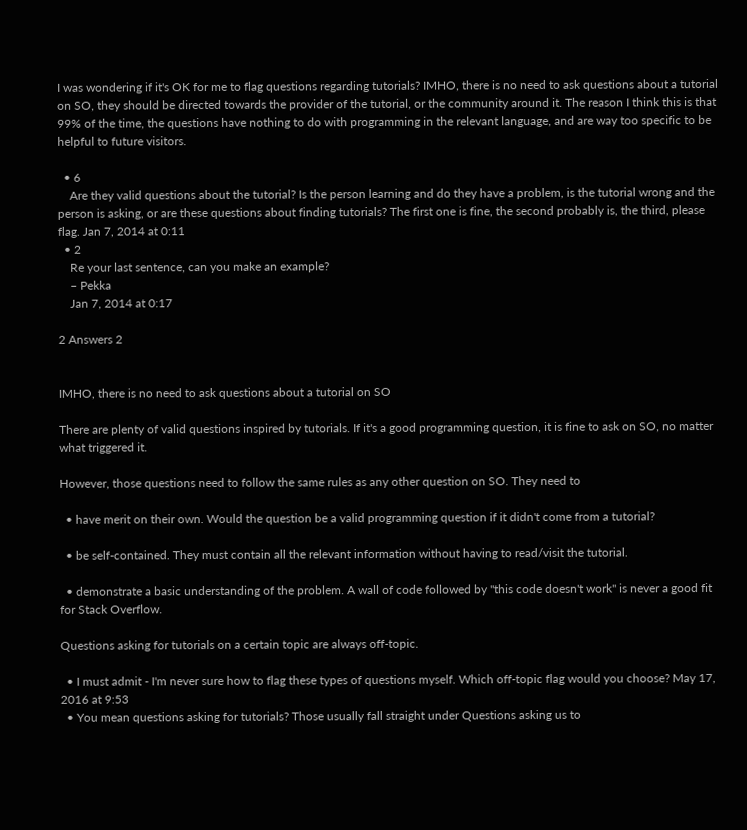I was wondering if it's OK for me to flag questions regarding tutorials? IMHO, there is no need to ask questions about a tutorial on SO, they should be directed towards the provider of the tutorial, or the community around it. The reason I think this is that 99% of the time, the questions have nothing to do with programming in the relevant language, and are way too specific to be helpful to future visitors.

  • 6
    Are they valid questions about the tutorial? Is the person learning and do they have a problem, is the tutorial wrong and the person is asking, or are these questions about finding tutorials? The first one is fine, the second probably is, the third, please flag. Jan 7, 2014 at 0:11
  • 2
    Re your last sentence, can you make an example?
    – Pekka
    Jan 7, 2014 at 0:17

2 Answers 2


IMHO, there is no need to ask questions about a tutorial on SO

There are plenty of valid questions inspired by tutorials. If it's a good programming question, it is fine to ask on SO, no matter what triggered it.

However, those questions need to follow the same rules as any other question on SO. They need to

  • have merit on their own. Would the question be a valid programming question if it didn't come from a tutorial?

  • be self-contained. They must contain all the relevant information without having to read/visit the tutorial.

  • demonstrate a basic understanding of the problem. A wall of code followed by "this code doesn't work" is never a good fit for Stack Overflow.

Questions asking for tutorials on a certain topic are always off-topic.

  • I must admit - I'm never sure how to flag these types of questions myself. Which off-topic flag would you choose? May 17, 2016 at 9:53
  • You mean questions asking for tutorials? Those usually fall straight under Questions asking us to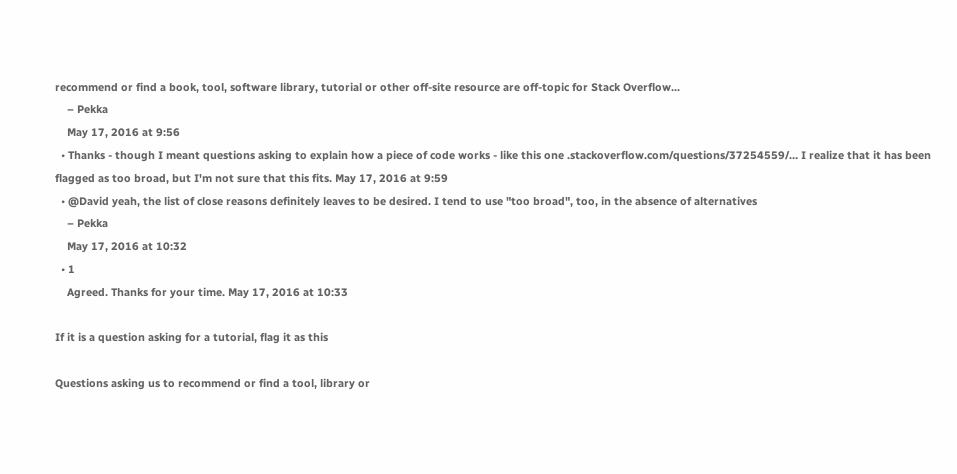recommend or find a book, tool, software library, tutorial or other off-site resource are off-topic for Stack Overflow...
    – Pekka
    May 17, 2016 at 9:56
  • Thanks - though I meant questions asking to explain how a piece of code works - like this one .stackoverflow.com/questions/37254559/… I realize that it has been flagged as too broad, but I'm not sure that this fits. May 17, 2016 at 9:59
  • @David yeah, the list of close reasons definitely leaves to be desired. I tend to use "too broad", too, in the absence of alternatives
    – Pekka
    May 17, 2016 at 10:32
  • 1
    Agreed. Thanks for your time. May 17, 2016 at 10:33

If it is a question asking for a tutorial, flag it as this

Questions asking us to recommend or find a tool, library or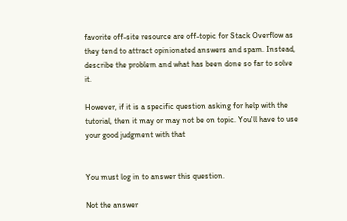favorite off-site resource are off-topic for Stack Overflow as they tend to attract opinionated answers and spam. Instead, describe the problem and what has been done so far to solve it.

However, if it is a specific question asking for help with the tutorial, then it may or may not be on topic. You'll have to use your good judgment with that


You must log in to answer this question.

Not the answer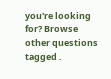you're looking for? Browse other questions tagged .